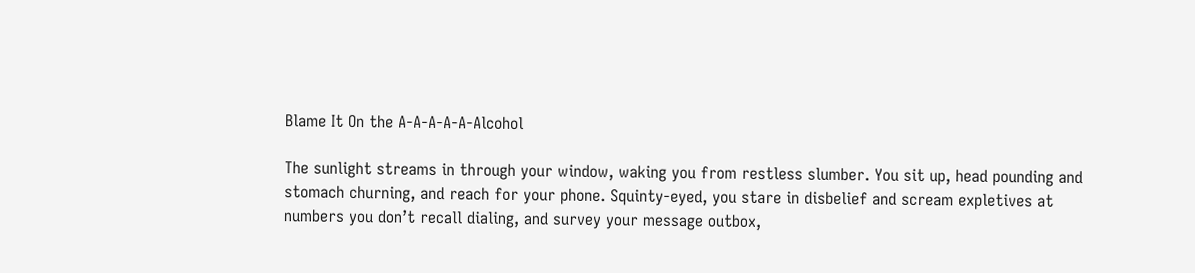Blame It On the A-A-A-A-A-Alcohol

The sunlight streams in through your window, waking you from restless slumber. You sit up, head pounding and stomach churning, and reach for your phone. Squinty-eyed, you stare in disbelief and scream expletives at numbers you don’t recall dialing, and survey your message outbox,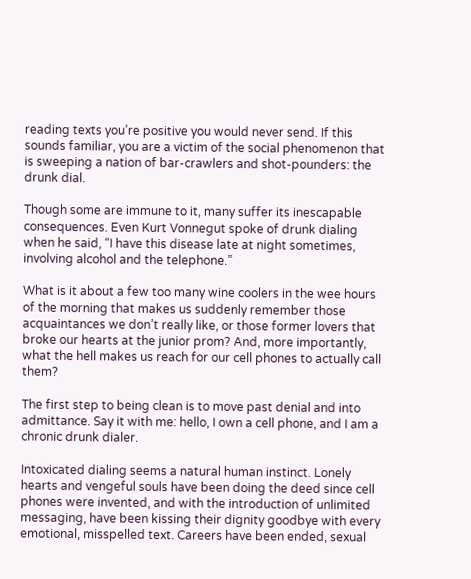reading texts you’re positive you would never send. If this sounds familiar, you are a victim of the social phenomenon that is sweeping a nation of bar-crawlers and shot-pounders: the drunk dial.

Though some are immune to it, many suffer its inescapable consequences. Even Kurt Vonnegut spoke of drunk dialing when he said, “I have this disease late at night sometimes, involving alcohol and the telephone.”

What is it about a few too many wine coolers in the wee hours of the morning that makes us suddenly remember those acquaintances we don’t really like, or those former lovers that broke our hearts at the junior prom? And, more importantly, what the hell makes us reach for our cell phones to actually call them?

The first step to being clean is to move past denial and into admittance. Say it with me: hello, I own a cell phone, and I am a chronic drunk dialer.

Intoxicated dialing seems a natural human instinct. Lonely hearts and vengeful souls have been doing the deed since cell phones were invented, and with the introduction of unlimited messaging, have been kissing their dignity goodbye with every emotional, misspelled text. Careers have been ended, sexual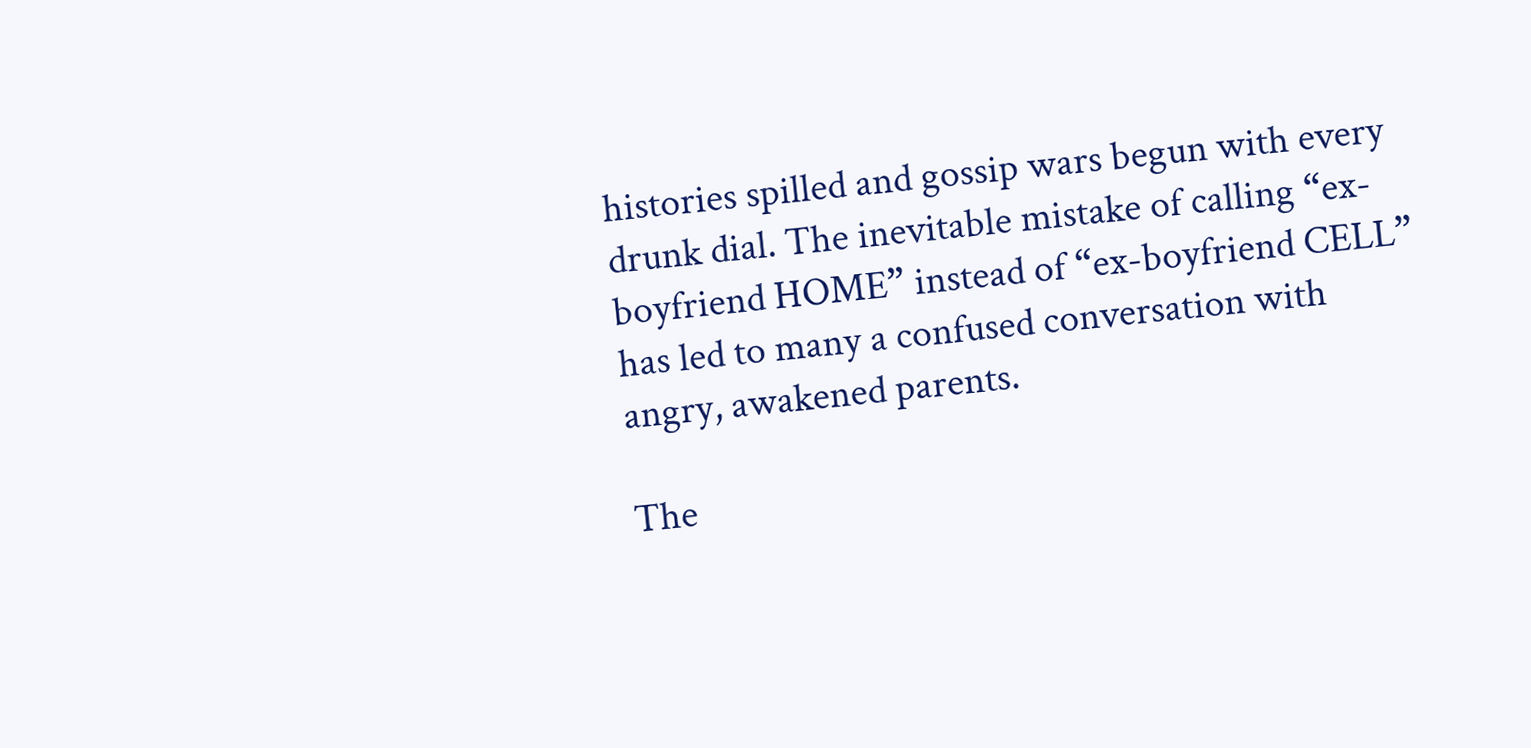histories spilled and gossip wars begun with every drunk dial. The inevitable mistake of calling “ex-boyfriend HOME” instead of “ex-boyfriend CELL” has led to many a confused conversation with angry, awakened parents.

The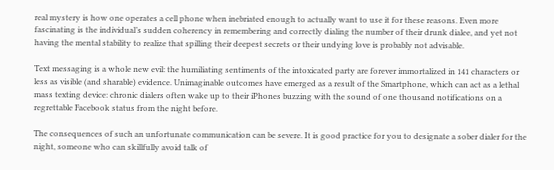real mystery is how one operates a cell phone when inebriated enough to actually want to use it for these reasons. Even more fascinating is the individual’s sudden coherency in remembering and correctly dialing the number of their drunk dialee, and yet not having the mental stability to realize that spilling their deepest secrets or their undying love is probably not advisable.

Text messaging is a whole new evil: the humiliating sentiments of the intoxicated party are forever immortalized in 141 characters or less as visible (and sharable) evidence. Unimaginable outcomes have emerged as a result of the Smartphone, which can act as a lethal mass texting device: chronic dialers often wake up to their iPhones buzzing with the sound of one thousand notifications on a regrettable Facebook status from the night before.

The consequences of such an unfortunate communication can be severe. It is good practice for you to designate a sober dialer for the night, someone who can skillfully avoid talk of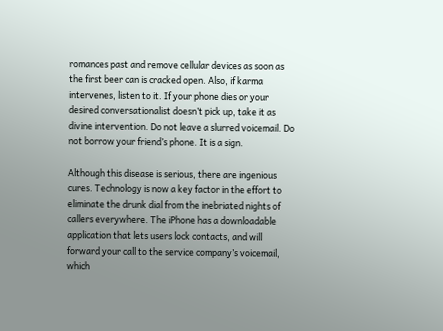romances past and remove cellular devices as soon as the first beer can is cracked open. Also, if karma intervenes, listen to it. If your phone dies or your desired conversationalist doesn’t pick up, take it as divine intervention. Do not leave a slurred voicemail. Do not borrow your friend’s phone. It is a sign.

Although this disease is serious, there are ingenious cures. Technology is now a key factor in the effort to eliminate the drunk dial from the inebriated nights of callers everywhere. The iPhone has a downloadable application that lets users lock contacts, and will forward your call to the service company’s voicemail, which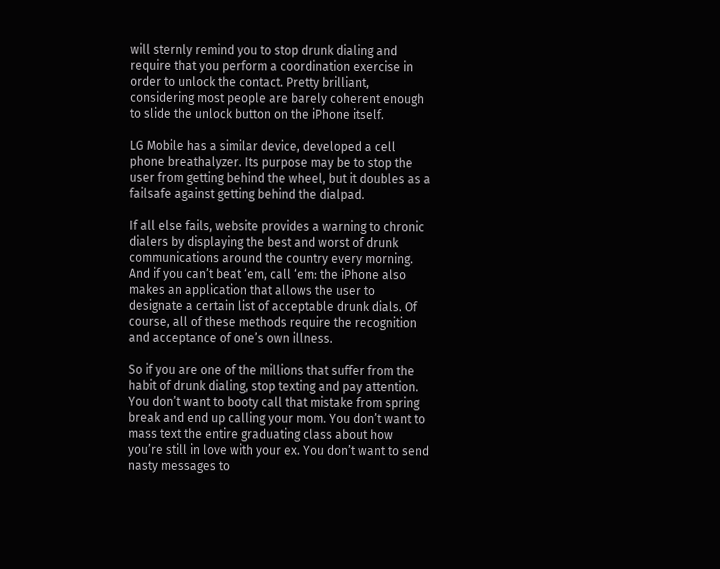will sternly remind you to stop drunk dialing and require that you perform a coordination exercise in order to unlock the contact. Pretty brilliant, considering most people are barely coherent enough to slide the unlock button on the iPhone itself.

LG Mobile has a similar device, developed a cell phone breathalyzer. Its purpose may be to stop the user from getting behind the wheel, but it doubles as a failsafe against getting behind the dialpad.

If all else fails, website provides a warning to chronic dialers by displaying the best and worst of drunk communications around the country every morning. And if you can’t beat ‘em, call ‘em: the iPhone also makes an application that allows the user to designate a certain list of acceptable drunk dials. Of course, all of these methods require the recognition and acceptance of one’s own illness.

So if you are one of the millions that suffer from the habit of drunk dialing, stop texting and pay attention. You don’t want to booty call that mistake from spring break and end up calling your mom. You don’t want to mass text the entire graduating class about how you’re still in love with your ex. You don’t want to send nasty messages to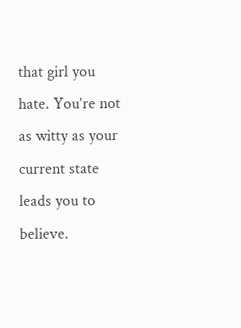that girl you hate. You’re not as witty as your current state leads you to believe.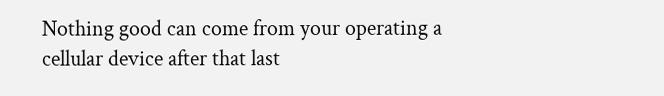Nothing good can come from your operating a cellular device after that last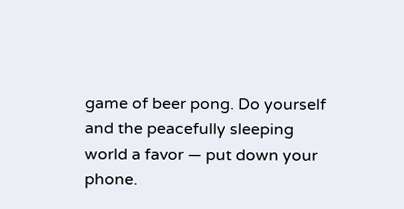game of beer pong. Do yourself and the peacefully sleeping world a favor — put down your phone.